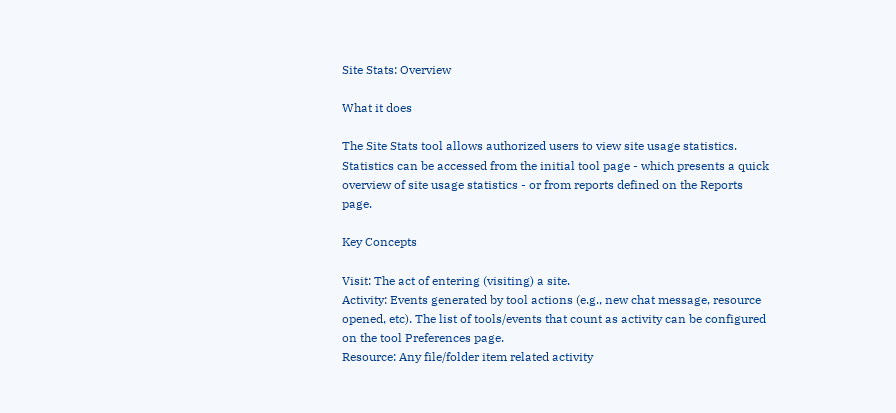Site Stats: Overview

What it does

The Site Stats tool allows authorized users to view site usage statistics.
Statistics can be accessed from the initial tool page - which presents a quick overview of site usage statistics - or from reports defined on the Reports page.

Key Concepts

Visit: The act of entering (visiting) a site.
Activity: Events generated by tool actions (e.g., new chat message, resource opened, etc). The list of tools/events that count as activity can be configured on the tool Preferences page.
Resource: Any file/folder item related activity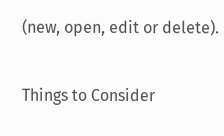(new, open, edit or delete).

Things to Consider